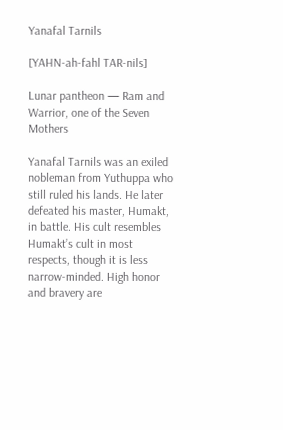Yanafal Tarnils

[YAHN-ah-fahl TAR-nils]

Lunar pantheon — Ram and Warrior, one of the Seven Mothers

Yanafal Tarnils was an exiled nobleman from Yuthuppa who still ruled his lands. He later defeated his master, Humakt, in battle. His cult resembles Humakt’s cult in most respects, though it is less narrow-minded. High honor and bravery are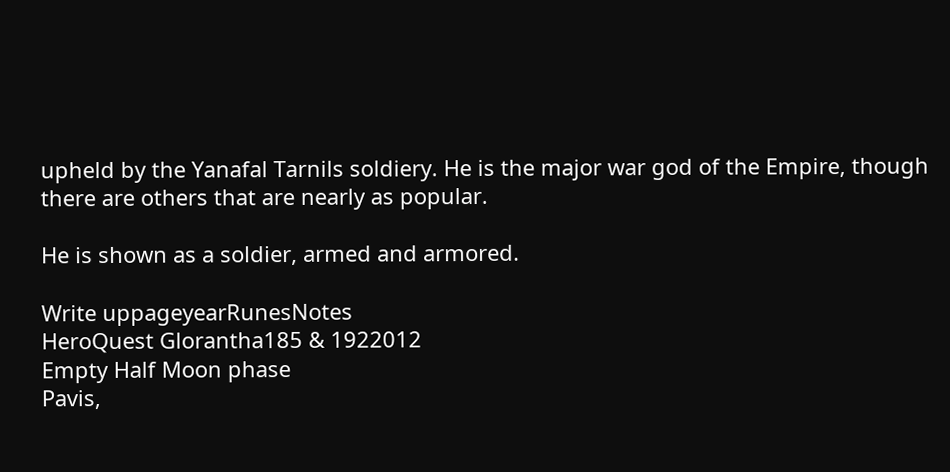upheld by the Yanafal Tarnils soldiery. He is the major war god of the Empire, though there are others that are nearly as popular.

He is shown as a soldier, armed and armored.

Write uppageyearRunesNotes
HeroQuest Glorantha185 & 1922012
Empty Half Moon phase
Pavis,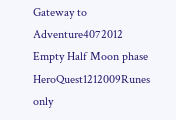Gateway to Adventure4072012
Empty Half Moon phase
HeroQuest1212009Runes only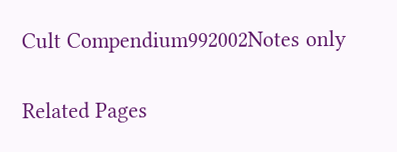Cult Compendium992002Notes only

Related Pages